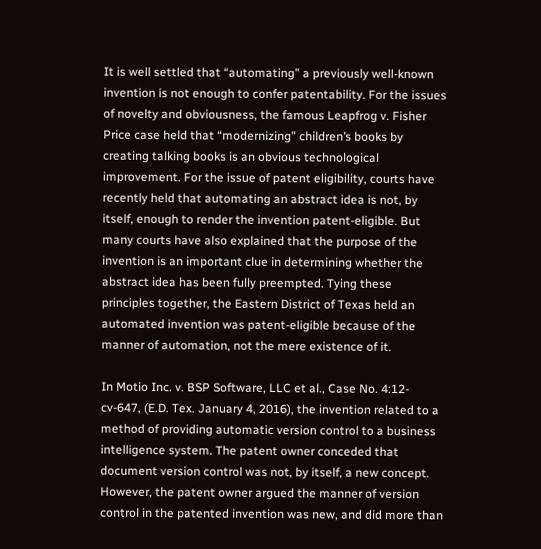It is well settled that “automating” a previously well-known invention is not enough to confer patentability. For the issues of novelty and obviousness, the famous Leapfrog v. Fisher Price case held that “modernizing” children’s books by creating talking books is an obvious technological improvement. For the issue of patent eligibility, courts have recently held that automating an abstract idea is not, by itself, enough to render the invention patent-eligible. But many courts have also explained that the purpose of the invention is an important clue in determining whether the abstract idea has been fully preempted. Tying these principles together, the Eastern District of Texas held an automated invention was patent-eligible because of the manner of automation, not the mere existence of it.

In Motio Inc. v. BSP Software, LLC et al., Case No. 4:12-cv-647, (E.D. Tex. January 4, 2016), the invention related to a method of providing automatic version control to a business intelligence system. The patent owner conceded that document version control was not, by itself, a new concept. However, the patent owner argued the manner of version control in the patented invention was new, and did more than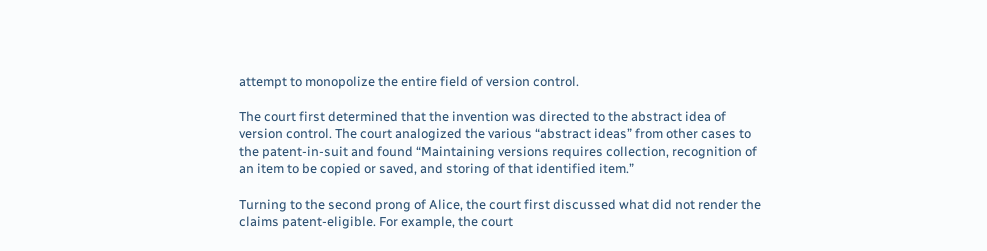attempt to monopolize the entire field of version control.

The court first determined that the invention was directed to the abstract idea of version control. The court analogized the various “abstract ideas” from other cases to the patent-in-suit and found “Maintaining versions requires collection, recognition of an item to be copied or saved, and storing of that identified item.”

Turning to the second prong of Alice, the court first discussed what did not render the claims patent-eligible. For example, the court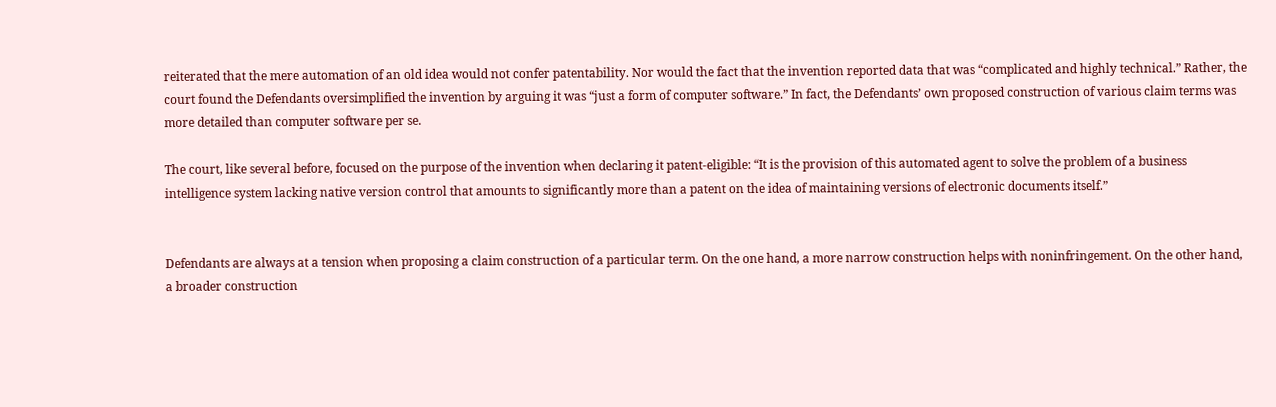reiterated that the mere automation of an old idea would not confer patentability. Nor would the fact that the invention reported data that was “complicated and highly technical.” Rather, the court found the Defendants oversimplified the invention by arguing it was “just a form of computer software.” In fact, the Defendants’ own proposed construction of various claim terms was more detailed than computer software per se.

The court, like several before, focused on the purpose of the invention when declaring it patent-eligible: “It is the provision of this automated agent to solve the problem of a business intelligence system lacking native version control that amounts to significantly more than a patent on the idea of maintaining versions of electronic documents itself.”


Defendants are always at a tension when proposing a claim construction of a particular term. On the one hand, a more narrow construction helps with noninfringement. On the other hand, a broader construction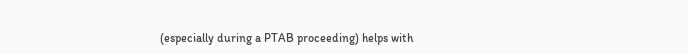(especially during a PTAB proceeding) helps with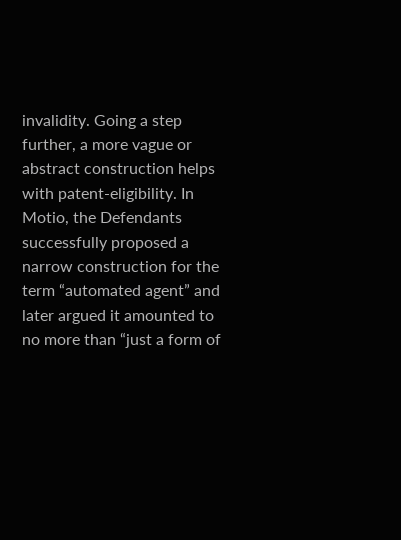invalidity. Going a step further, a more vague or abstract construction helps with patent-eligibility. In Motio, the Defendants successfully proposed a narrow construction for the term “automated agent” and later argued it amounted to no more than “just a form of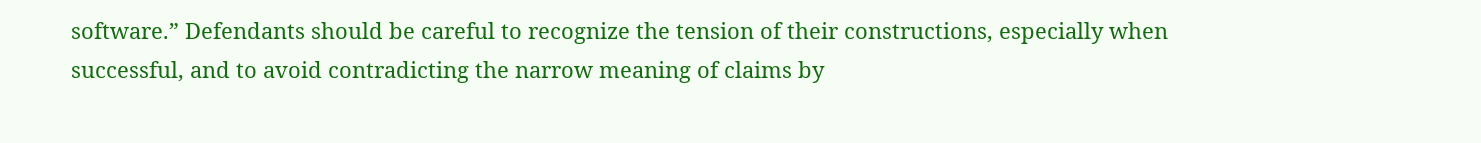software.” Defendants should be careful to recognize the tension of their constructions, especially when successful, and to avoid contradicting the narrow meaning of claims by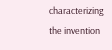characterizing the invention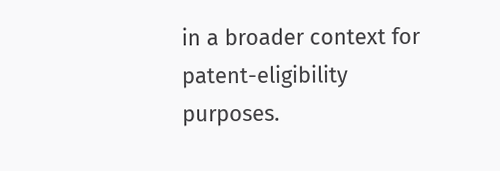in a broader context for patent-eligibility purposes.